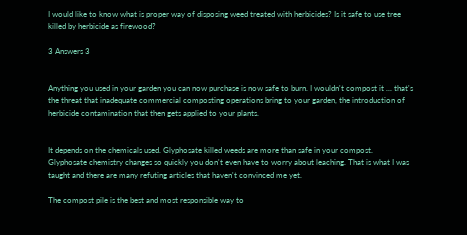I would like to know what is proper way of disposing weed treated with herbicides? Is it safe to use tree killed by herbicide as firewood?

3 Answers 3


Anything you used in your garden you can now purchase is now safe to burn. I wouldn't compost it ... that's the threat that inadequate commercial composting operations bring to your garden, the introduction of herbicide contamination that then gets applied to your plants.


It depends on the chemicals used. Glyphosate killed weeds are more than safe in your compost. Glyphosate chemistry changes so quickly you don't even have to worry about leaching. That is what I was taught and there are many refuting articles that haven't convinced me yet.

The compost pile is the best and most responsible way to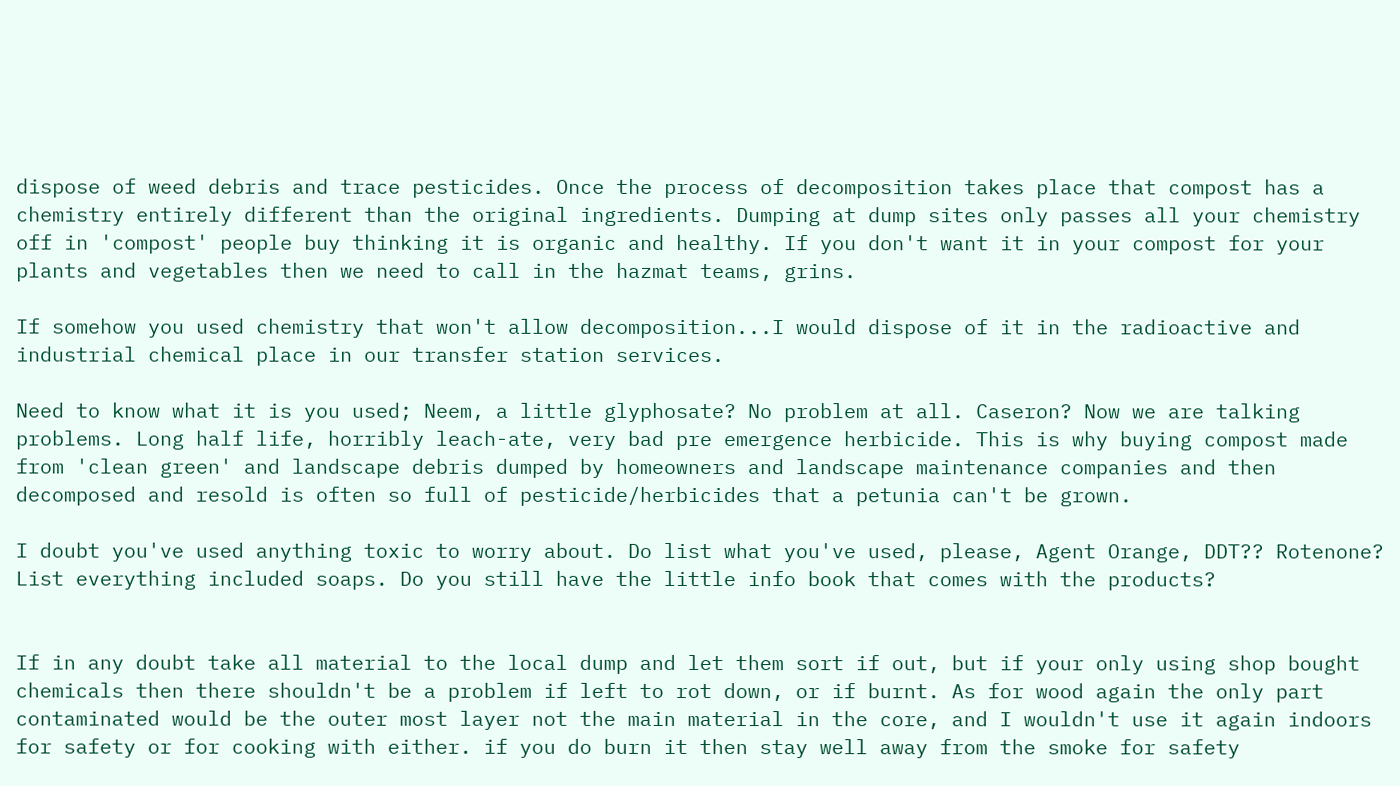dispose of weed debris and trace pesticides. Once the process of decomposition takes place that compost has a chemistry entirely different than the original ingredients. Dumping at dump sites only passes all your chemistry off in 'compost' people buy thinking it is organic and healthy. If you don't want it in your compost for your plants and vegetables then we need to call in the hazmat teams, grins.

If somehow you used chemistry that won't allow decomposition...I would dispose of it in the radioactive and industrial chemical place in our transfer station services.

Need to know what it is you used; Neem, a little glyphosate? No problem at all. Caseron? Now we are talking problems. Long half life, horribly leach-ate, very bad pre emergence herbicide. This is why buying compost made from 'clean green' and landscape debris dumped by homeowners and landscape maintenance companies and then decomposed and resold is often so full of pesticide/herbicides that a petunia can't be grown.

I doubt you've used anything toxic to worry about. Do list what you've used, please, Agent Orange, DDT?? Rotenone? List everything included soaps. Do you still have the little info book that comes with the products?


If in any doubt take all material to the local dump and let them sort if out, but if your only using shop bought chemicals then there shouldn't be a problem if left to rot down, or if burnt. As for wood again the only part contaminated would be the outer most layer not the main material in the core, and I wouldn't use it again indoors for safety or for cooking with either. if you do burn it then stay well away from the smoke for safety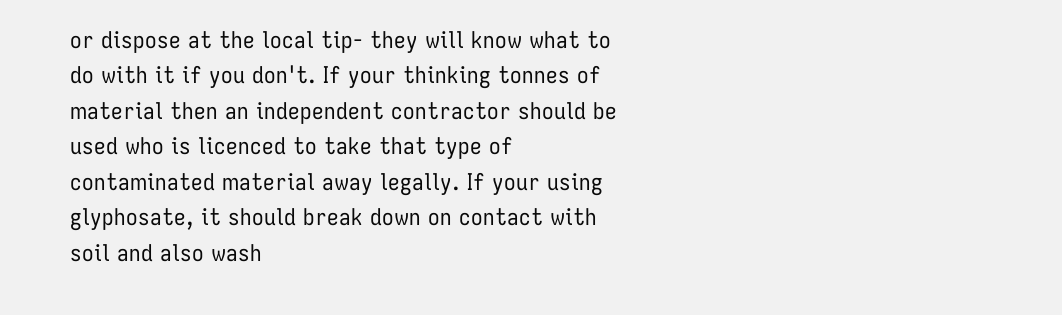or dispose at the local tip- they will know what to do with it if you don't. If your thinking tonnes of material then an independent contractor should be used who is licenced to take that type of contaminated material away legally. If your using glyphosate, it should break down on contact with soil and also wash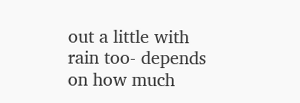out a little with rain too- depends on how much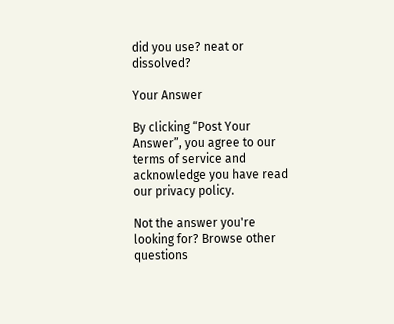did you use? neat or dissolved?

Your Answer

By clicking “Post Your Answer”, you agree to our terms of service and acknowledge you have read our privacy policy.

Not the answer you're looking for? Browse other questions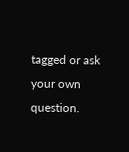tagged or ask your own question.